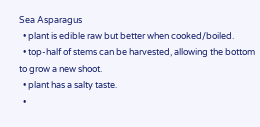Sea Asparagus
  • plant is edible raw but better when cooked/boiled.
  • top-half of stems can be harvested, allowing the bottom to grow a new shoot.
  • plant has a salty taste.
  •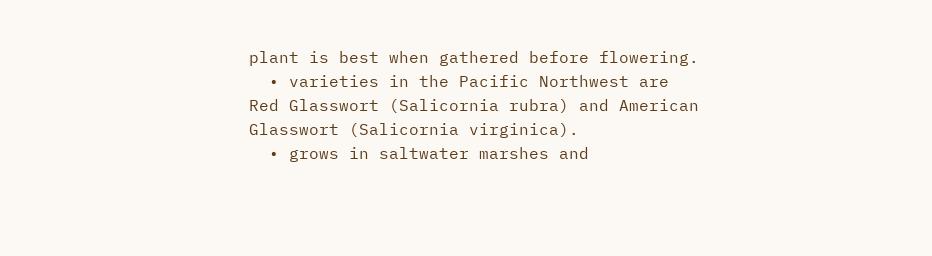plant is best when gathered before flowering.
  • varieties in the Pacific Northwest are Red Glasswort (Salicornia rubra) and American Glasswort (Salicornia virginica).
  • grows in saltwater marshes and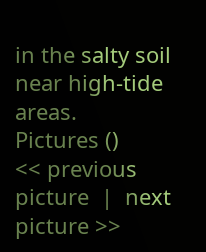in the salty soil near high-tide areas.
Pictures ()
<< previous picture  |  next picture >>